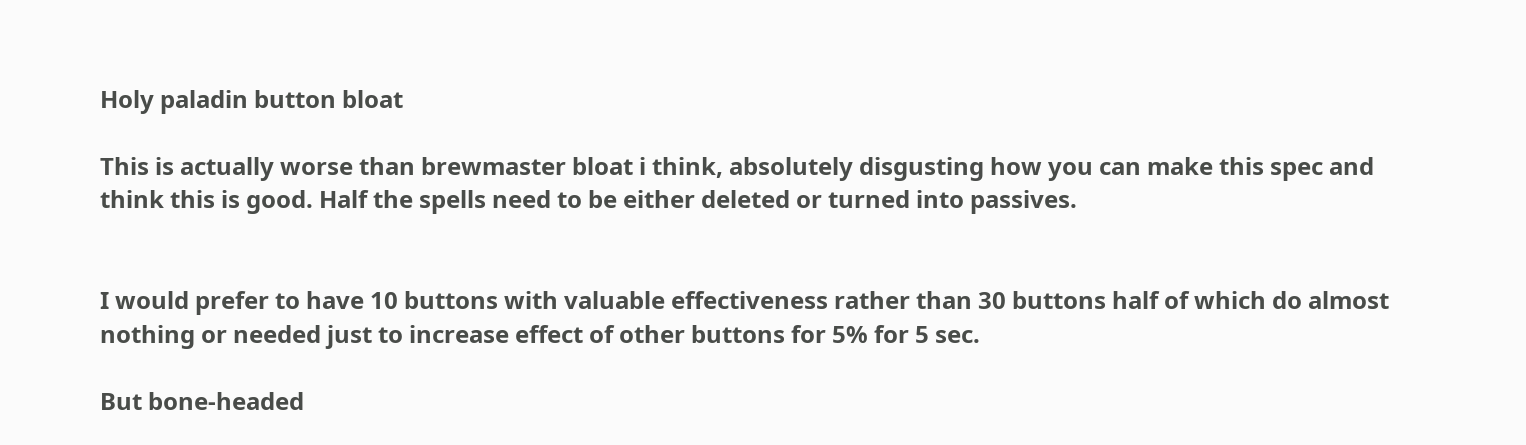Holy paladin button bloat

This is actually worse than brewmaster bloat i think, absolutely disgusting how you can make this spec and think this is good. Half the spells need to be either deleted or turned into passives.


I would prefer to have 10 buttons with valuable effectiveness rather than 30 buttons half of which do almost nothing or needed just to increase effect of other buttons for 5% for 5 sec.

But bone-headed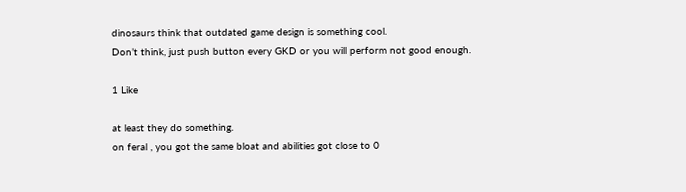dinosaurs think that outdated game design is something cool.
Don’t think, just push button every GKD or you will perform not good enough.

1 Like

at least they do something.
on feral , you got the same bloat and abilities got close to 0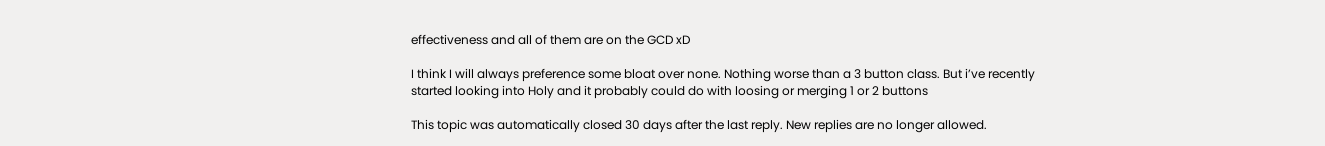effectiveness and all of them are on the GCD xD

I think I will always preference some bloat over none. Nothing worse than a 3 button class. But i’ve recently started looking into Holy and it probably could do with loosing or merging 1 or 2 buttons

This topic was automatically closed 30 days after the last reply. New replies are no longer allowed.